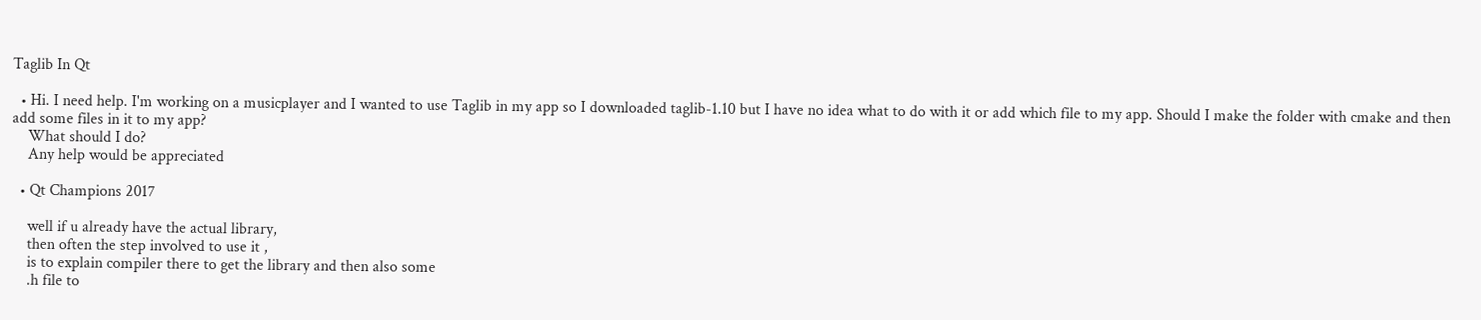Taglib In Qt

  • Hi. I need help. I'm working on a musicplayer and I wanted to use Taglib in my app so I downloaded taglib-1.10 but I have no idea what to do with it or add which file to my app. Should I make the folder with cmake and then add some files in it to my app?
    What should I do?
    Any help would be appreciated

  • Qt Champions 2017

    well if u already have the actual library,
    then often the step involved to use it ,
    is to explain compiler there to get the library and then also some
    .h file to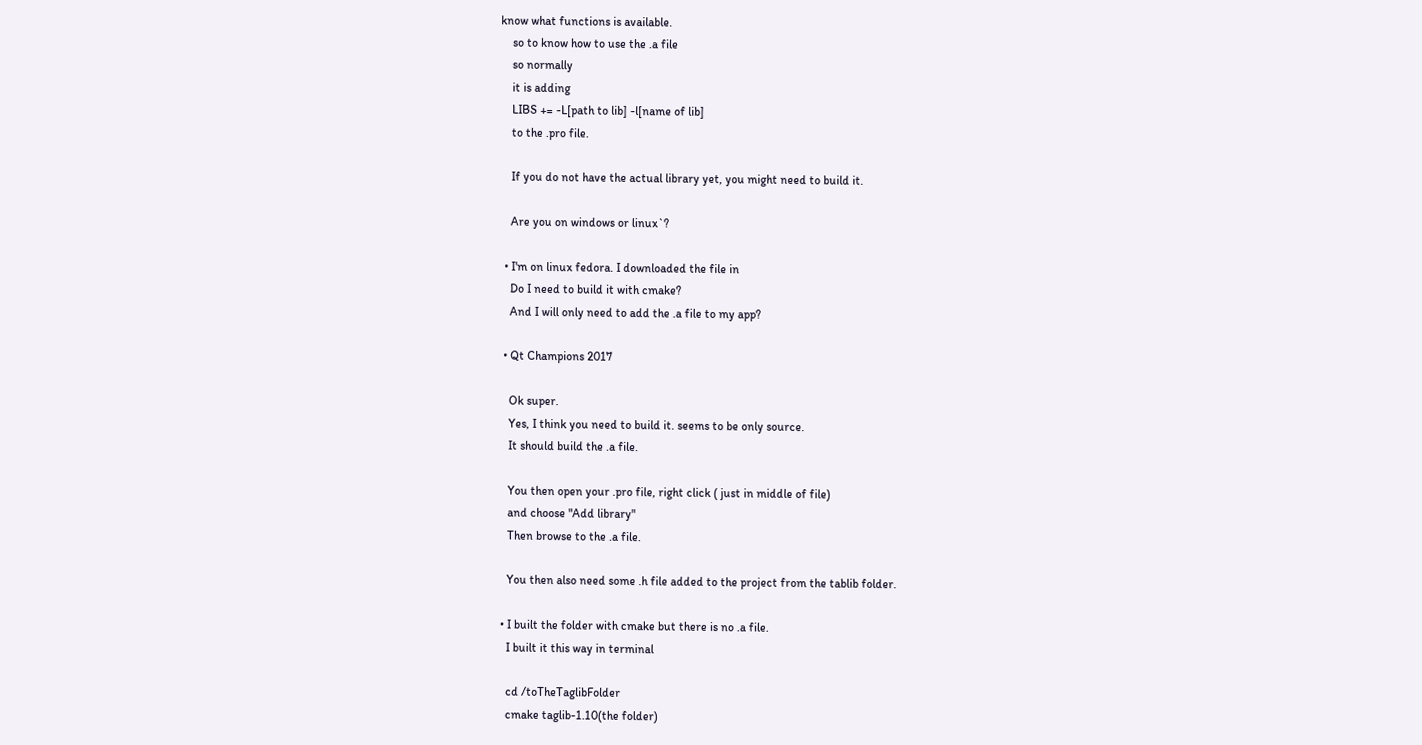know what functions is available.
    so to know how to use the .a file
    so normally
    it is adding
    LIBS += -L[path to lib] -l[name of lib]
    to the .pro file.

    If you do not have the actual library yet, you might need to build it.

    Are you on windows or linux`?

  • I'm on linux fedora. I downloaded the file in
    Do I need to build it with cmake?
    And I will only need to add the .a file to my app?

  • Qt Champions 2017

    Ok super.
    Yes, I think you need to build it. seems to be only source.
    It should build the .a file.

    You then open your .pro file, right click ( just in middle of file)
    and choose "Add library"
    Then browse to the .a file.

    You then also need some .h file added to the project from the tablib folder.

  • I built the folder with cmake but there is no .a file.
    I built it this way in terminal

    cd /toTheTaglibFolder
    cmake taglib-1.10(the folder)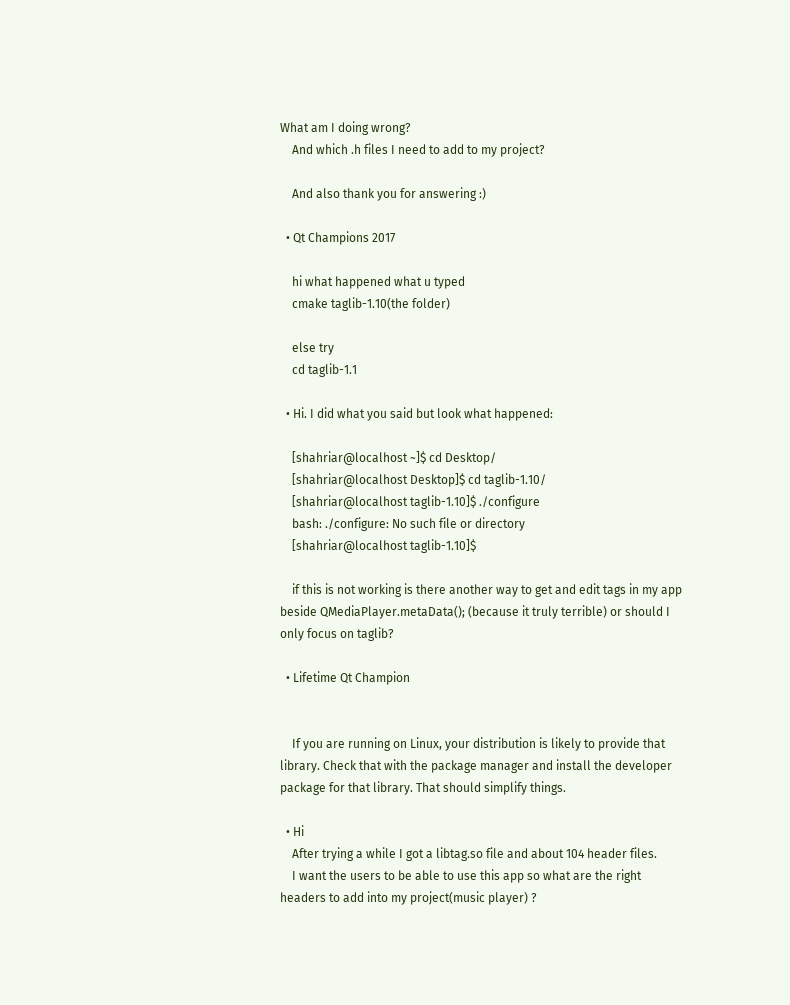What am I doing wrong?
    And which .h files I need to add to my project?

    And also thank you for answering :)

  • Qt Champions 2017

    hi what happened what u typed
    cmake taglib-1.10(the folder)

    else try
    cd taglib-1.1

  • Hi. I did what you said but look what happened:

    [shahriar@localhost ~]$ cd Desktop/
    [shahriar@localhost Desktop]$ cd taglib-1.10/
    [shahriar@localhost taglib-1.10]$ ./configure
    bash: ./configure: No such file or directory
    [shahriar@localhost taglib-1.10]$

    if this is not working is there another way to get and edit tags in my app beside QMediaPlayer.metaData(); (because it truly terrible) or should I only focus on taglib?

  • Lifetime Qt Champion


    If you are running on Linux, your distribution is likely to provide that library. Check that with the package manager and install the developer package for that library. That should simplify things.

  • Hi
    After trying a while I got a libtag.so file and about 104 header files.
    I want the users to be able to use this app so what are the right headers to add into my project(music player) ?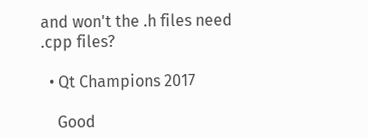and won't the .h files need .cpp files?

  • Qt Champions 2017

    Good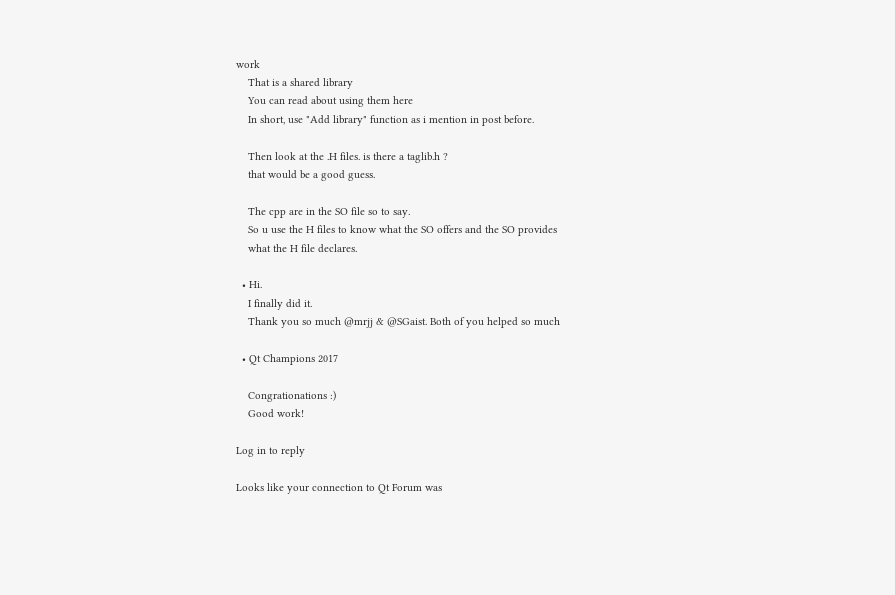work
    That is a shared library
    You can read about using them here
    In short, use "Add library" function as i mention in post before.

    Then look at the .H files. is there a taglib.h ?
    that would be a good guess.

    The cpp are in the SO file so to say.
    So u use the H files to know what the SO offers and the SO provides
    what the H file declares.

  • Hi.
    I finally did it.
    Thank you so much @mrjj & @SGaist. Both of you helped so much

  • Qt Champions 2017

    Congrationations :)
    Good work!

Log in to reply

Looks like your connection to Qt Forum was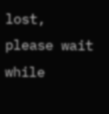lost, please wait while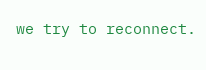we try to reconnect.